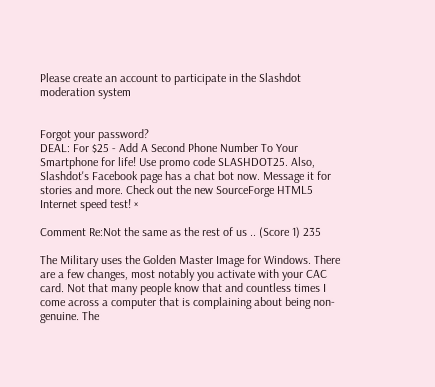Please create an account to participate in the Slashdot moderation system


Forgot your password?
DEAL: For $25 - Add A Second Phone Number To Your Smartphone for life! Use promo code SLASHDOT25. Also, Slashdot's Facebook page has a chat bot now. Message it for stories and more. Check out the new SourceForge HTML5 Internet speed test! ×

Comment Re:Not the same as the rest of us .. (Score 1) 235

The Military uses the Golden Master Image for Windows. There are a few changes, most notably you activate with your CAC card. Not that many people know that and countless times I come across a computer that is complaining about being non-genuine. The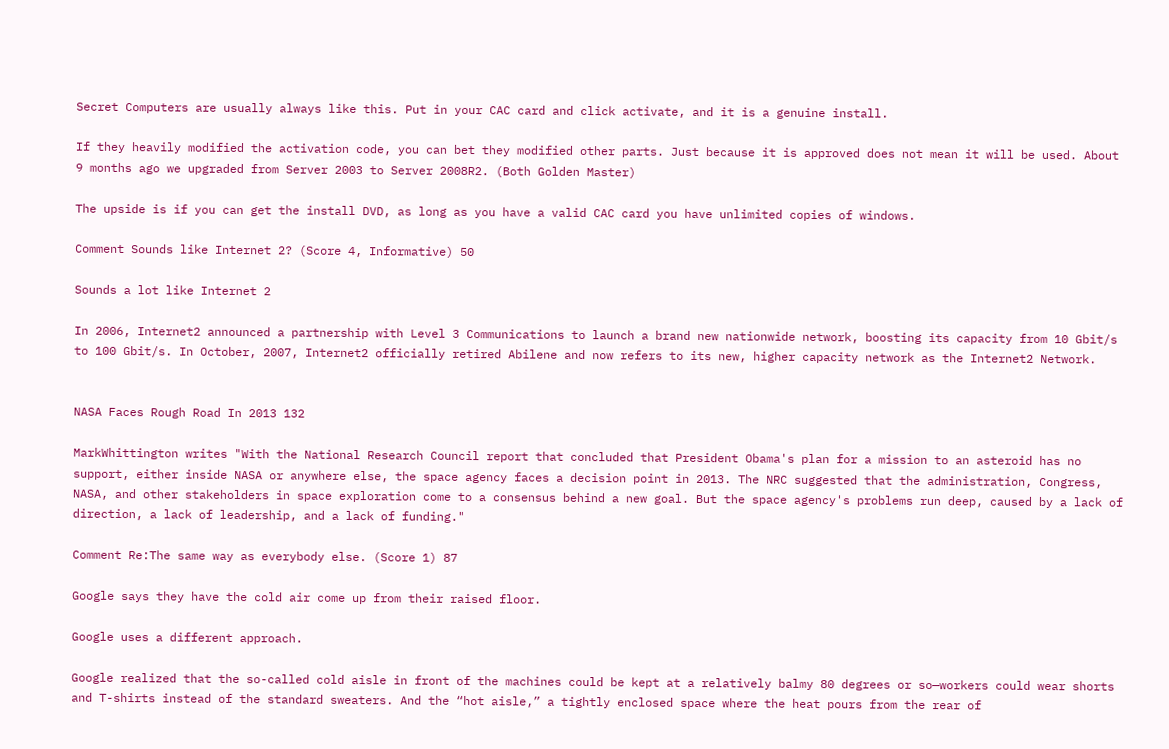Secret Computers are usually always like this. Put in your CAC card and click activate, and it is a genuine install.

If they heavily modified the activation code, you can bet they modified other parts. Just because it is approved does not mean it will be used. About 9 months ago we upgraded from Server 2003 to Server 2008R2. (Both Golden Master)

The upside is if you can get the install DVD, as long as you have a valid CAC card you have unlimited copies of windows.

Comment Sounds like Internet 2? (Score 4, Informative) 50

Sounds a lot like Internet 2

In 2006, Internet2 announced a partnership with Level 3 Communications to launch a brand new nationwide network, boosting its capacity from 10 Gbit/s to 100 Gbit/s. In October, 2007, Internet2 officially retired Abilene and now refers to its new, higher capacity network as the Internet2 Network.


NASA Faces Rough Road In 2013 132

MarkWhittington writes "With the National Research Council report that concluded that President Obama's plan for a mission to an asteroid has no support, either inside NASA or anywhere else, the space agency faces a decision point in 2013. The NRC suggested that the administration, Congress, NASA, and other stakeholders in space exploration come to a consensus behind a new goal. But the space agency's problems run deep, caused by a lack of direction, a lack of leadership, and a lack of funding."

Comment Re:The same way as everybody else. (Score 1) 87

Google says they have the cold air come up from their raised floor.

Google uses a different approach.

Google realized that the so-called cold aisle in front of the machines could be kept at a relatively balmy 80 degrees or so—workers could wear shorts and T-shirts instead of the standard sweaters. And the “hot aisle,” a tightly enclosed space where the heat pours from the rear of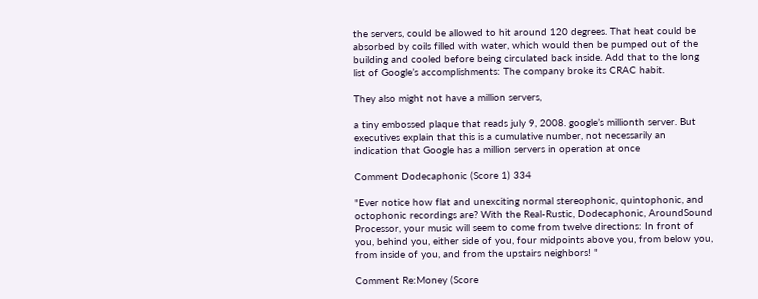the servers, could be allowed to hit around 120 degrees. That heat could be absorbed by coils filled with water, which would then be pumped out of the building and cooled before being circulated back inside. Add that to the long list of Google’s accomplishments: The company broke its CRAC habit.

They also might not have a million servers,

a tiny embossed plaque that reads july 9, 2008. google’s millionth server. But executives explain that this is a cumulative number, not necessarily an indication that Google has a million servers in operation at once

Comment Dodecaphonic (Score 1) 334

"Ever notice how flat and unexciting normal stereophonic, quintophonic, and octophonic recordings are? With the Real-Rustic, Dodecaphonic, AroundSound Processor, your music will seem to come from twelve directions: In front of you, behind you, either side of you, four midpoints above you, from below you, from inside of you, and from the upstairs neighbors! "

Comment Re:Money (Score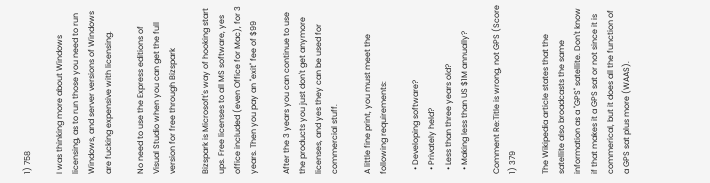1) 758

I was thinking more about Windows licensing, as to run those you need to run Windows, and server versions of Windows are fucking expensive with licensing.

No need to use the Express editions of Visual Studio when you can get the full version for free through Bizspark

Bizspark is Microsoft's way of hooking start ups. Free licenses to all MS software, yes office included (even Office for Mac), for 3 years. Then you pay an "exit" fee of $99

After the 3 years you can continue to use the products you just don't get anymore licenses, and yes they can be used for commercial stuff.

A little fine print, you must meet the following requirements:

  • Developing software?
  • Privately held?
  • Less than three years old?
  • Making less than US $1M annually?

Comment Re:Title is wrong, not GPS (Score 1) 379

The Wikipedia article states that the satellite also broadcasts the same information as a "GPS" satellite. Don't know if that makes it a GPS sat or not since it is commerical, but it does all the function of a GPS sat plus more (WAAS).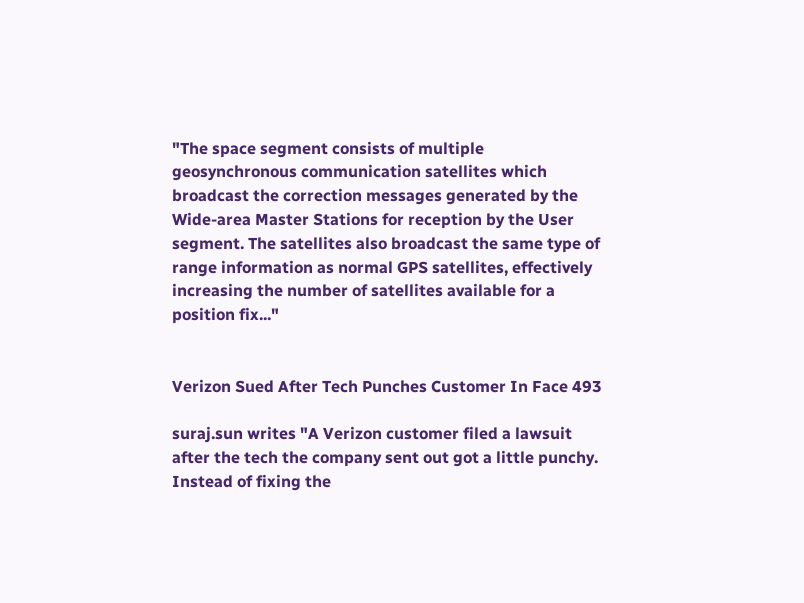"The space segment consists of multiple geosynchronous communication satellites which broadcast the correction messages generated by the Wide-area Master Stations for reception by the User segment. The satellites also broadcast the same type of range information as normal GPS satellites, effectively increasing the number of satellites available for a position fix..."


Verizon Sued After Tech Punches Customer In Face 493

suraj.sun writes "A Verizon customer filed a lawsuit after the tech the company sent out got a little punchy. Instead of fixing the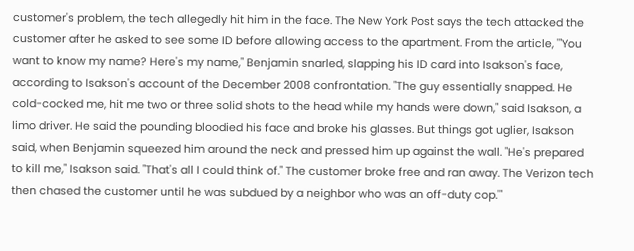customer's problem, the tech allegedly hit him in the face. The New York Post says the tech attacked the customer after he asked to see some ID before allowing access to the apartment. From the article, '"You want to know my name? Here's my name," Benjamin snarled, slapping his ID card into Isakson's face, according to Isakson's account of the December 2008 confrontation. "The guy essentially snapped. He cold-cocked me, hit me two or three solid shots to the head while my hands were down," said Isakson, a limo driver. He said the pounding bloodied his face and broke his glasses. But things got uglier, Isakson said, when Benjamin squeezed him around the neck and pressed him up against the wall. "He's prepared to kill me," Isakson said. "That's all I could think of." The customer broke free and ran away. The Verizon tech then chased the customer until he was subdued by a neighbor who was an off-duty cop.'"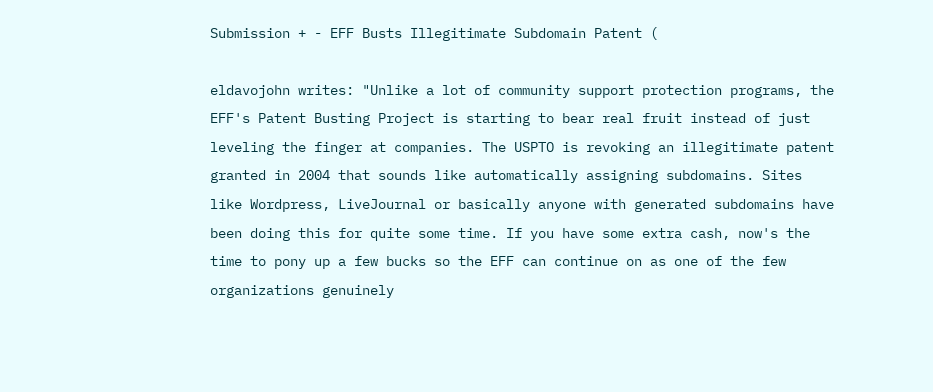Submission + - EFF Busts Illegitimate Subdomain Patent (

eldavojohn writes: "Unlike a lot of community support protection programs, the EFF's Patent Busting Project is starting to bear real fruit instead of just leveling the finger at companies. The USPTO is revoking an illegitimate patent granted in 2004 that sounds like automatically assigning subdomains. Sites like Wordpress, LiveJournal or basically anyone with generated subdomains have been doing this for quite some time. If you have some extra cash, now's the time to pony up a few bucks so the EFF can continue on as one of the few organizations genuinely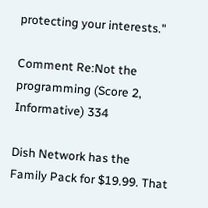protecting your interests."

Comment Re:Not the programming (Score 2, Informative) 334

Dish Network has the Family Pack for $19.99. That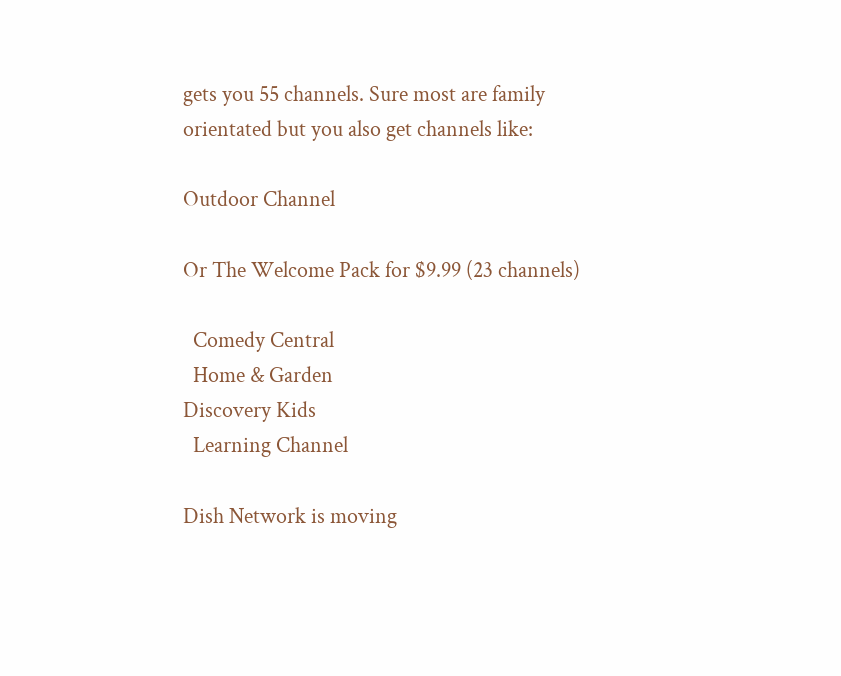gets you 55 channels. Sure most are family orientated but you also get channels like:

Outdoor Channel

Or The Welcome Pack for $9.99 (23 channels)

  Comedy Central
  Home & Garden
Discovery Kids
  Learning Channel

Dish Network is moving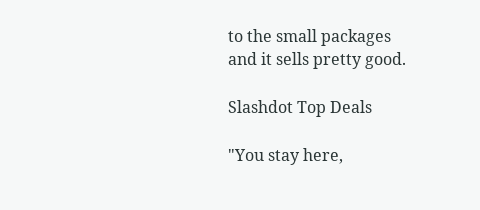to the small packages and it sells pretty good.

Slashdot Top Deals

"You stay here,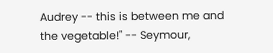Audrey -- this is between me and the vegetable!" -- Seymour,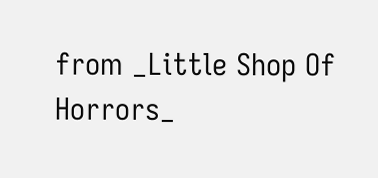from _Little Shop Of Horrors_